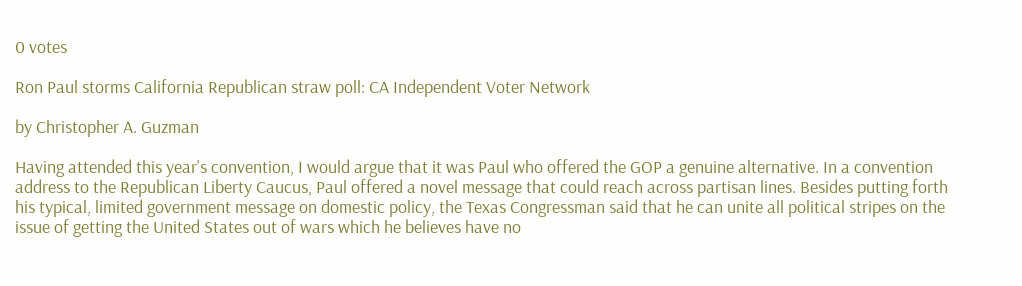0 votes

Ron Paul storms California Republican straw poll: CA Independent Voter Network

by Christopher A. Guzman

Having attended this year's convention, I would argue that it was Paul who offered the GOP a genuine alternative. In a convention address to the Republican Liberty Caucus, Paul offered a novel message that could reach across partisan lines. Besides putting forth his typical, limited government message on domestic policy, the Texas Congressman said that he can unite all political stripes on the issue of getting the United States out of wars which he believes have no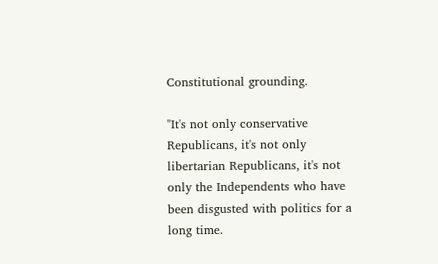Constitutional grounding.

"It's not only conservative Republicans, it's not only libertarian Republicans, it's not only the Independents who have been disgusted with politics for a long time.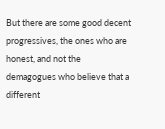But there are some good decent progressives, the ones who are honest, and not the demagogues who believe that a different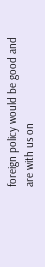foreign policy would be good and are with us on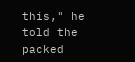this," he told the packed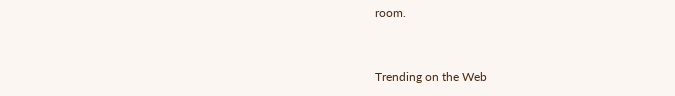room.


Trending on the Web